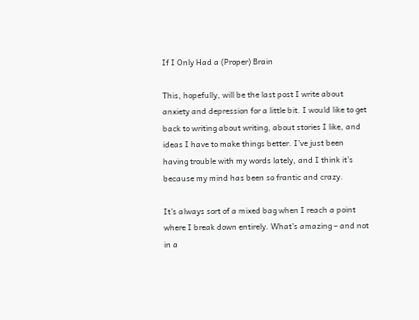If I Only Had a (Proper) Brain

This, hopefully, will be the last post I write about anxiety and depression for a little bit. I would like to get back to writing about writing, about stories I like, and ideas I have to make things better. I’ve just been having trouble with my words lately, and I think it’s because my mind has been so frantic and crazy.

It’s always sort of a mixed bag when I reach a point where I break down entirely. What’s amazing – and not in a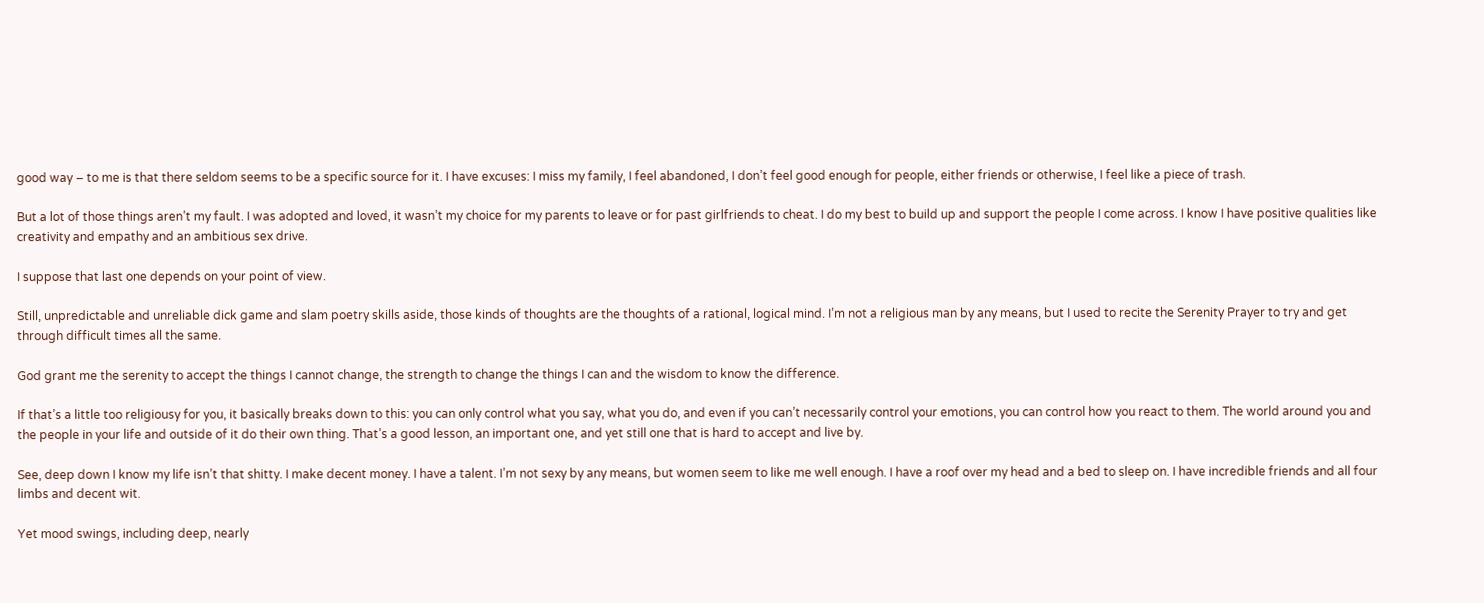good way – to me is that there seldom seems to be a specific source for it. I have excuses: I miss my family, I feel abandoned, I don’t feel good enough for people, either friends or otherwise, I feel like a piece of trash.

But a lot of those things aren’t my fault. I was adopted and loved, it wasn’t my choice for my parents to leave or for past girlfriends to cheat. I do my best to build up and support the people I come across. I know I have positive qualities like creativity and empathy and an ambitious sex drive.

I suppose that last one depends on your point of view.

Still, unpredictable and unreliable dick game and slam poetry skills aside, those kinds of thoughts are the thoughts of a rational, logical mind. I’m not a religious man by any means, but I used to recite the Serenity Prayer to try and get through difficult times all the same.

God grant me the serenity to accept the things I cannot change, the strength to change the things I can and the wisdom to know the difference.

If that’s a little too religiousy for you, it basically breaks down to this: you can only control what you say, what you do, and even if you can’t necessarily control your emotions, you can control how you react to them. The world around you and the people in your life and outside of it do their own thing. That’s a good lesson, an important one, and yet still one that is hard to accept and live by.

See, deep down I know my life isn’t that shitty. I make decent money. I have a talent. I’m not sexy by any means, but women seem to like me well enough. I have a roof over my head and a bed to sleep on. I have incredible friends and all four limbs and decent wit.

Yet mood swings, including deep, nearly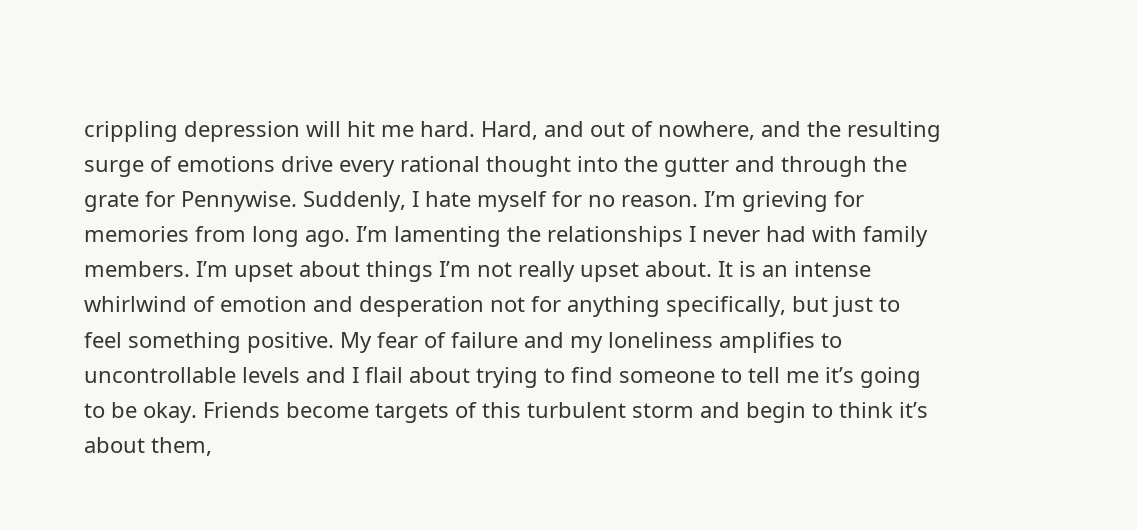crippling depression will hit me hard. Hard, and out of nowhere, and the resulting surge of emotions drive every rational thought into the gutter and through the grate for Pennywise. Suddenly, I hate myself for no reason. I’m grieving for memories from long ago. I’m lamenting the relationships I never had with family members. I’m upset about things I’m not really upset about. It is an intense whirlwind of emotion and desperation not for anything specifically, but just to feel something positive. My fear of failure and my loneliness amplifies to uncontrollable levels and I flail about trying to find someone to tell me it’s going to be okay. Friends become targets of this turbulent storm and begin to think it’s about them,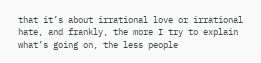that it’s about irrational love or irrational hate, and frankly, the more I try to explain what’s going on, the less people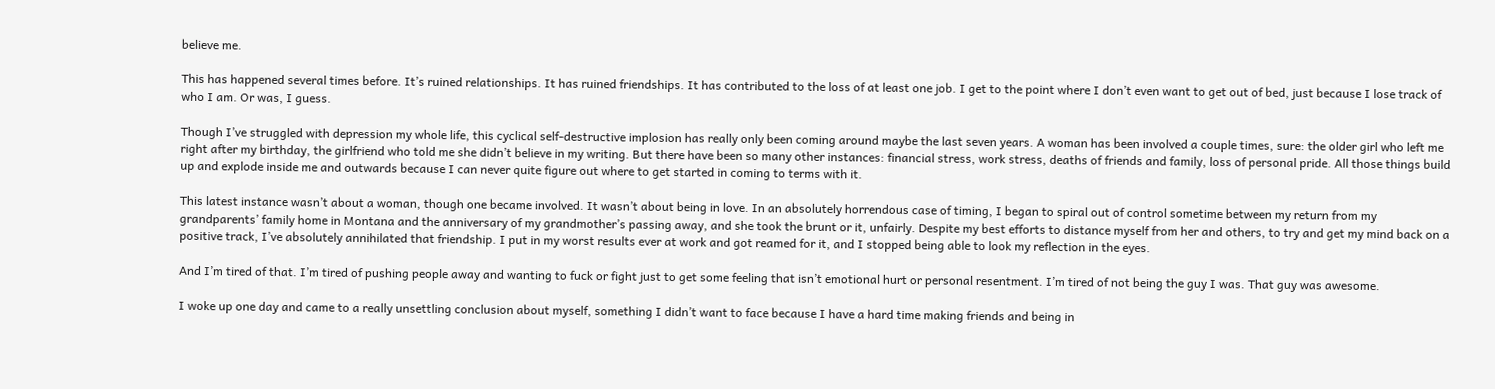believe me.

This has happened several times before. It’s ruined relationships. It has ruined friendships. It has contributed to the loss of at least one job. I get to the point where I don’t even want to get out of bed, just because I lose track of who I am. Or was, I guess.

Though I’ve struggled with depression my whole life, this cyclical self-destructive implosion has really only been coming around maybe the last seven years. A woman has been involved a couple times, sure: the older girl who left me right after my birthday, the girlfriend who told me she didn’t believe in my writing. But there have been so many other instances: financial stress, work stress, deaths of friends and family, loss of personal pride. All those things build up and explode inside me and outwards because I can never quite figure out where to get started in coming to terms with it.

This latest instance wasn’t about a woman, though one became involved. It wasn’t about being in love. In an absolutely horrendous case of timing, I began to spiral out of control sometime between my return from my grandparents’ family home in Montana and the anniversary of my grandmother’s passing away, and she took the brunt or it, unfairly. Despite my best efforts to distance myself from her and others, to try and get my mind back on a positive track, I’ve absolutely annihilated that friendship. I put in my worst results ever at work and got reamed for it, and I stopped being able to look my reflection in the eyes.

And I’m tired of that. I’m tired of pushing people away and wanting to fuck or fight just to get some feeling that isn’t emotional hurt or personal resentment. I’m tired of not being the guy I was. That guy was awesome.

I woke up one day and came to a really unsettling conclusion about myself, something I didn’t want to face because I have a hard time making friends and being in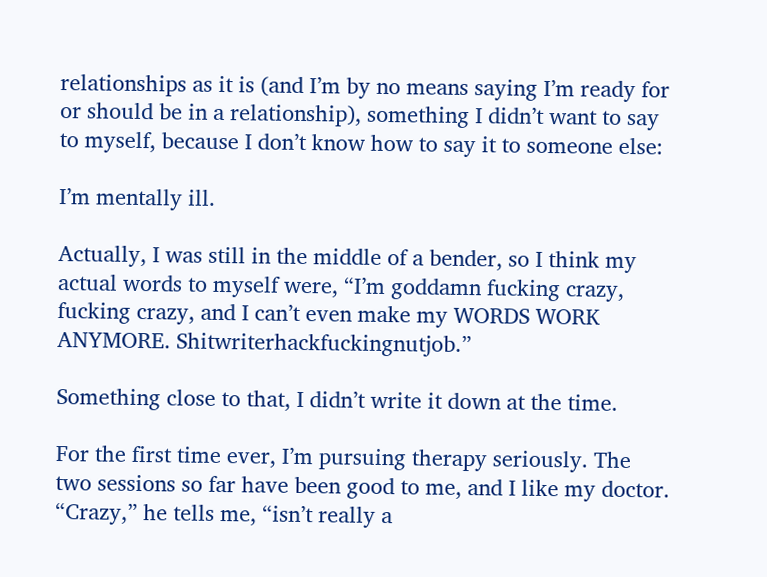relationships as it is (and I’m by no means saying I’m ready for or should be in a relationship), something I didn’t want to say to myself, because I don’t know how to say it to someone else:

I’m mentally ill.

Actually, I was still in the middle of a bender, so I think my actual words to myself were, “I’m goddamn fucking crazy, fucking crazy, and I can’t even make my WORDS WORK ANYMORE. Shitwriterhackfuckingnutjob.”

Something close to that, I didn’t write it down at the time.

For the first time ever, I’m pursuing therapy seriously. The two sessions so far have been good to me, and I like my doctor. “Crazy,” he tells me, “isn’t really a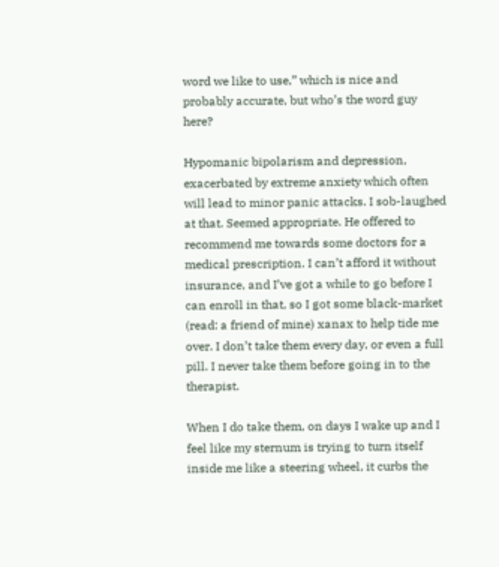word we like to use,” which is nice and probably accurate, but who’s the word guy here?

Hypomanic bipolarism and depression, exacerbated by extreme anxiety which often will lead to minor panic attacks. I sob-laughed at that. Seemed appropriate. He offered to recommend me towards some doctors for a medical prescription. I can’t afford it without insurance, and I’ve got a while to go before I can enroll in that, so I got some black-market (read: a friend of mine) xanax to help tide me over. I don’t take them every day, or even a full pill. I never take them before going in to the therapist.

When I do take them, on days I wake up and I feel like my sternum is trying to turn itself inside me like a steering wheel, it curbs the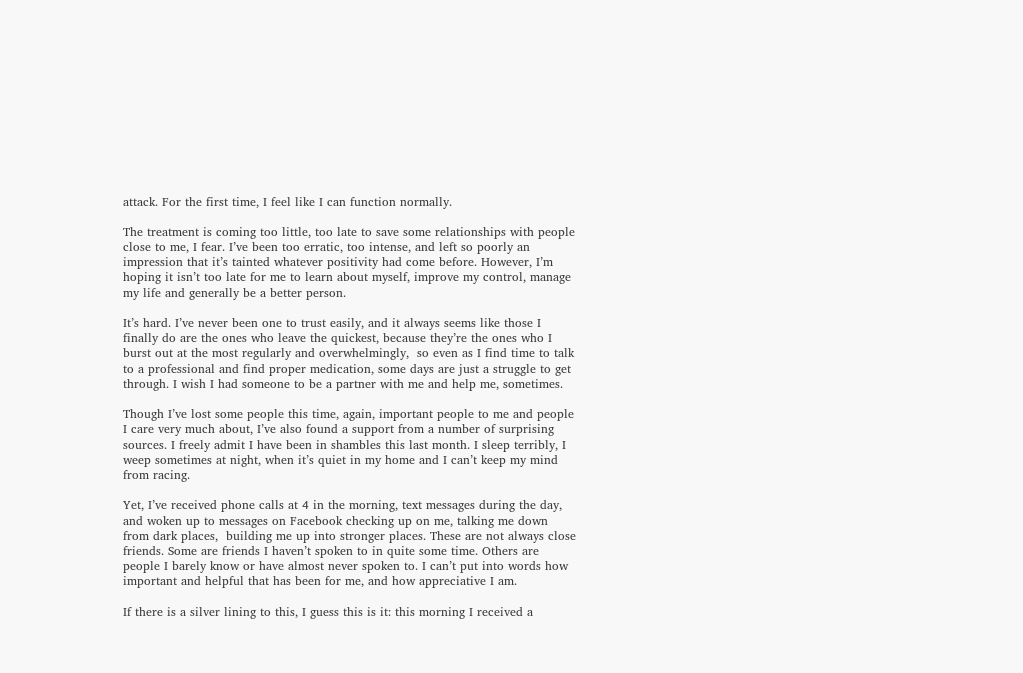attack. For the first time, I feel like I can function normally.

The treatment is coming too little, too late to save some relationships with people close to me, I fear. I’ve been too erratic, too intense, and left so poorly an impression that it’s tainted whatever positivity had come before. However, I’m hoping it isn’t too late for me to learn about myself, improve my control, manage my life and generally be a better person.

It’s hard. I’ve never been one to trust easily, and it always seems like those I finally do are the ones who leave the quickest, because they’re the ones who I burst out at the most regularly and overwhelmingly,  so even as I find time to talk to a professional and find proper medication, some days are just a struggle to get through. I wish I had someone to be a partner with me and help me, sometimes.

Though I’ve lost some people this time, again, important people to me and people I care very much about, I’ve also found a support from a number of surprising sources. I freely admit I have been in shambles this last month. I sleep terribly, I weep sometimes at night, when it’s quiet in my home and I can’t keep my mind from racing.

Yet, I’ve received phone calls at 4 in the morning, text messages during the day, and woken up to messages on Facebook checking up on me, talking me down from dark places,  building me up into stronger places. These are not always close friends. Some are friends I haven’t spoken to in quite some time. Others are people I barely know or have almost never spoken to. I can’t put into words how important and helpful that has been for me, and how appreciative I am.

If there is a silver lining to this, I guess this is it: this morning I received a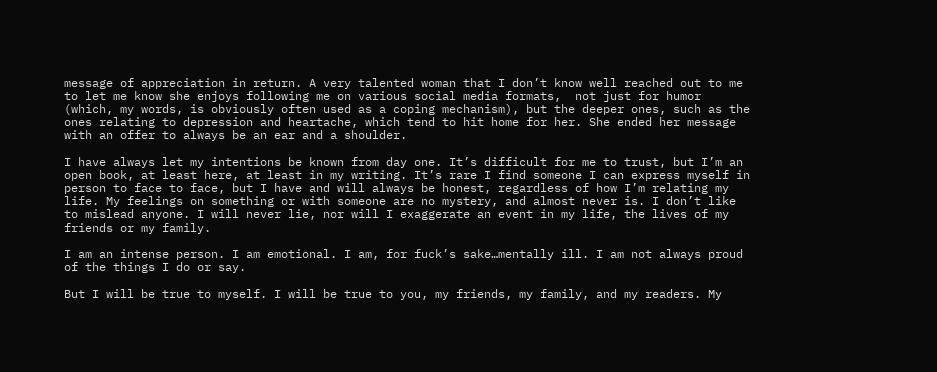message of appreciation in return. A very talented woman that I don’t know well reached out to me to let me know she enjoys following me on various social media formats,  not just for humor (which, my words, is obviously often used as a coping mechanism), but the deeper ones, such as the ones relating to depression and heartache, which tend to hit home for her. She ended her message with an offer to always be an ear and a shoulder.

I have always let my intentions be known from day one. It’s difficult for me to trust, but I’m an open book, at least here, at least in my writing. It’s rare I find someone I can express myself in person to face to face, but I have and will always be honest, regardless of how I’m relating my life. My feelings on something or with someone are no mystery, and almost never is. I don’t like to mislead anyone. I will never lie, nor will I exaggerate an event in my life, the lives of my friends or my family.

I am an intense person. I am emotional. I am, for fuck’s sake…mentally ill. I am not always proud of the things I do or say.

But I will be true to myself. I will be true to you, my friends, my family, and my readers. My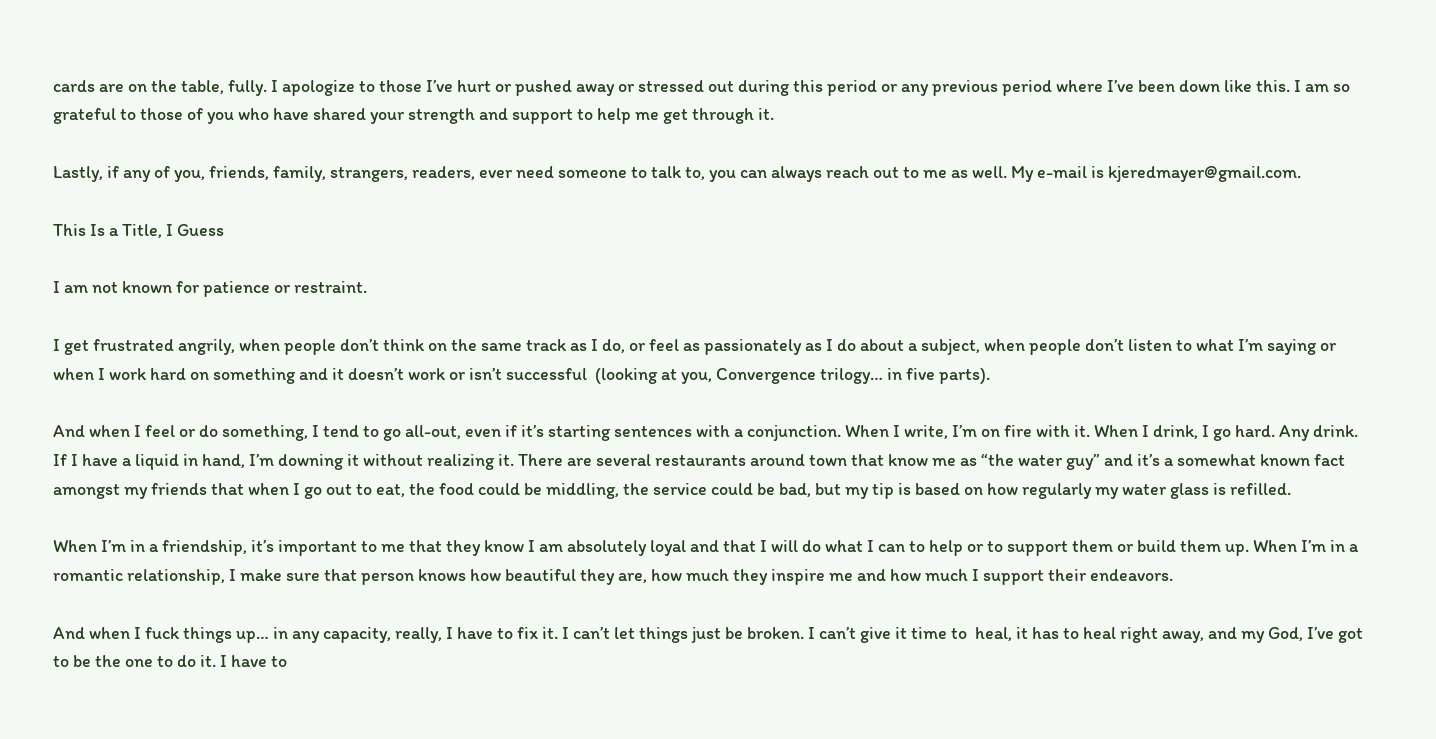cards are on the table, fully. I apologize to those I’ve hurt or pushed away or stressed out during this period or any previous period where I’ve been down like this. I am so grateful to those of you who have shared your strength and support to help me get through it.

Lastly, if any of you, friends, family, strangers, readers, ever need someone to talk to, you can always reach out to me as well. My e-mail is kjeredmayer@gmail.com.

This Is a Title, I Guess

I am not known for patience or restraint.

I get frustrated angrily, when people don’t think on the same track as I do, or feel as passionately as I do about a subject, when people don’t listen to what I’m saying or when I work hard on something and it doesn’t work or isn’t successful  (looking at you, Convergence trilogy… in five parts).

And when I feel or do something, I tend to go all-out, even if it’s starting sentences with a conjunction. When I write, I’m on fire with it. When I drink, I go hard. Any drink. If I have a liquid in hand, I’m downing it without realizing it. There are several restaurants around town that know me as “the water guy” and it’s a somewhat known fact amongst my friends that when I go out to eat, the food could be middling, the service could be bad, but my tip is based on how regularly my water glass is refilled.

When I’m in a friendship, it’s important to me that they know I am absolutely loyal and that I will do what I can to help or to support them or build them up. When I’m in a romantic relationship, I make sure that person knows how beautiful they are, how much they inspire me and how much I support their endeavors.

And when I fuck things up… in any capacity, really, I have to fix it. I can’t let things just be broken. I can’t give it time to  heal, it has to heal right away, and my God, I’ve got to be the one to do it. I have to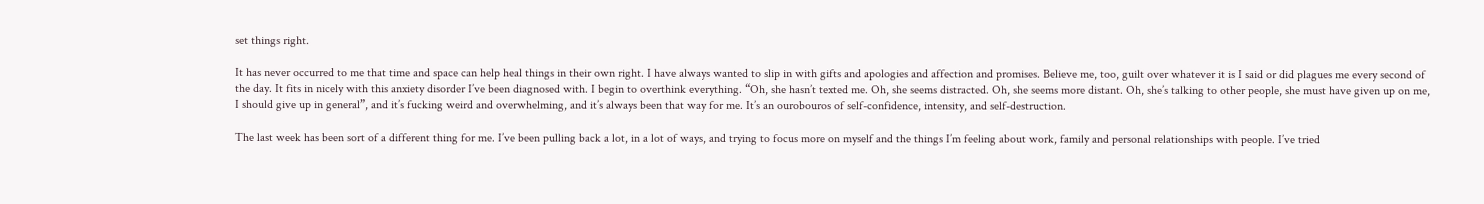set things right.

It has never occurred to me that time and space can help heal things in their own right. I have always wanted to slip in with gifts and apologies and affection and promises. Believe me, too, guilt over whatever it is I said or did plagues me every second of the day. It fits in nicely with this anxiety disorder I’ve been diagnosed with. I begin to overthink everything. “Oh, she hasn’t texted me. Oh, she seems distracted. Oh, she seems more distant. Oh, she’s talking to other people, she must have given up on me, I should give up in general”, and it’s fucking weird and overwhelming, and it’s always been that way for me. It’s an ourobouros of self-confidence, intensity, and self-destruction.

The last week has been sort of a different thing for me. I’ve been pulling back a lot, in a lot of ways, and trying to focus more on myself and the things I’m feeling about work, family and personal relationships with people. I’ve tried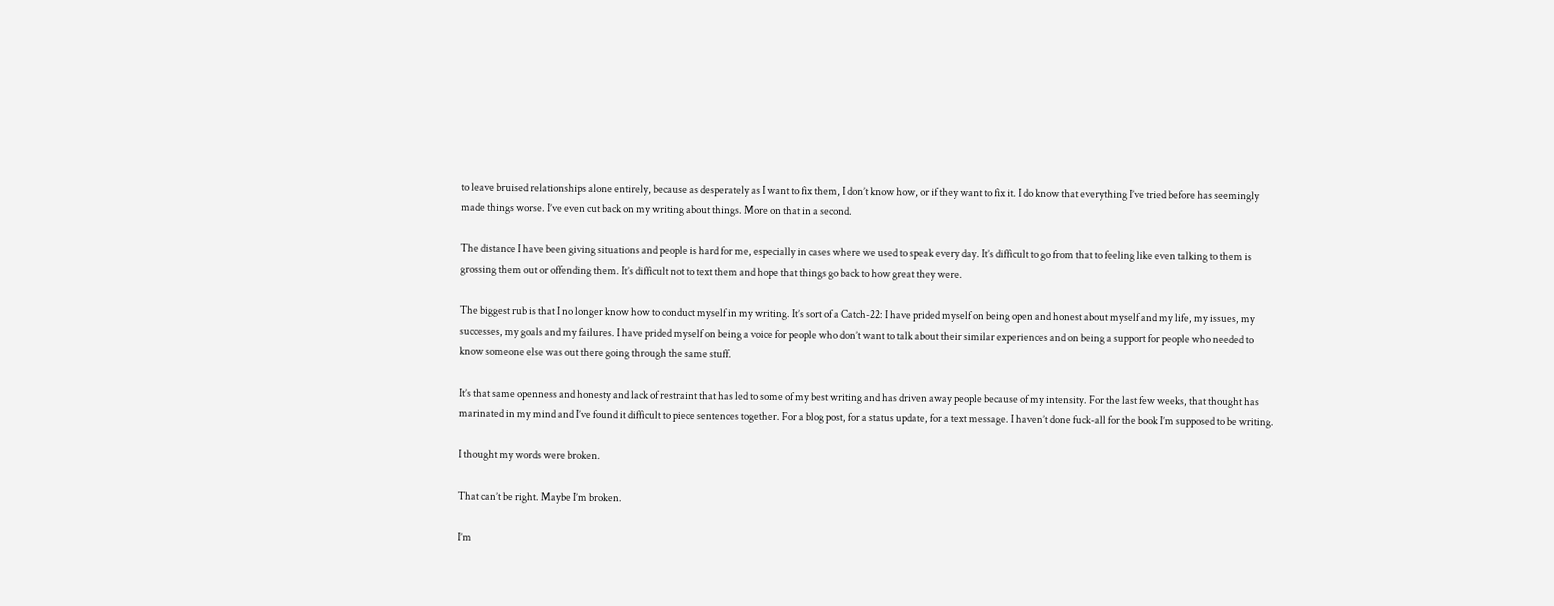to leave bruised relationships alone entirely, because as desperately as I want to fix them, I don’t know how, or if they want to fix it. I do know that everything I’ve tried before has seemingly made things worse. I’ve even cut back on my writing about things. More on that in a second.

The distance I have been giving situations and people is hard for me, especially in cases where we used to speak every day. It’s difficult to go from that to feeling like even talking to them is grossing them out or offending them. It’s difficult not to text them and hope that things go back to how great they were.

The biggest rub is that I no longer know how to conduct myself in my writing. It’s sort of a Catch-22: I have prided myself on being open and honest about myself and my life, my issues, my successes, my goals and my failures. I have prided myself on being a voice for people who don’t want to talk about their similar experiences and on being a support for people who needed to know someone else was out there going through the same stuff.

It’s that same openness and honesty and lack of restraint that has led to some of my best writing and has driven away people because of my intensity. For the last few weeks, that thought has marinated in my mind and I’ve found it difficult to piece sentences together. For a blog post, for a status update, for a text message. I haven’t done fuck-all for the book I’m supposed to be writing.

I thought my words were broken.

That can’t be right. Maybe I’m broken.

I’m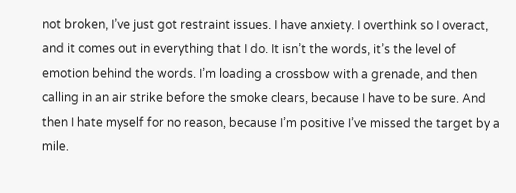not broken, I’ve just got restraint issues. I have anxiety. I overthink so I overact, and it comes out in everything that I do. It isn’t the words, it’s the level of emotion behind the words. I’m loading a crossbow with a grenade, and then calling in an air strike before the smoke clears, because I have to be sure. And then I hate myself for no reason, because I’m positive I’ve missed the target by a mile.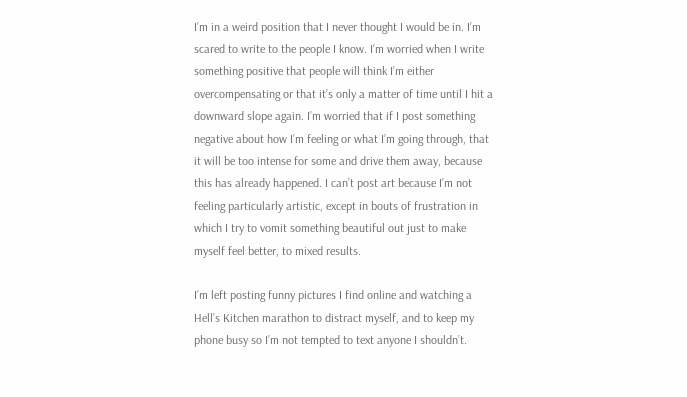I’m in a weird position that I never thought I would be in. I’m scared to write to the people I know. I’m worried when I write something positive that people will think I’m either overcompensating or that it’s only a matter of time until I hit a downward slope again. I’m worried that if I post something negative about how I’m feeling or what I’m going through, that it will be too intense for some and drive them away, because this has already happened. I can’t post art because I’m not feeling particularly artistic, except in bouts of frustration in which I try to vomit something beautiful out just to make myself feel better, to mixed results.

I’m left posting funny pictures I find online and watching a Hell’s Kitchen marathon to distract myself, and to keep my phone busy so I’m not tempted to text anyone I shouldn’t.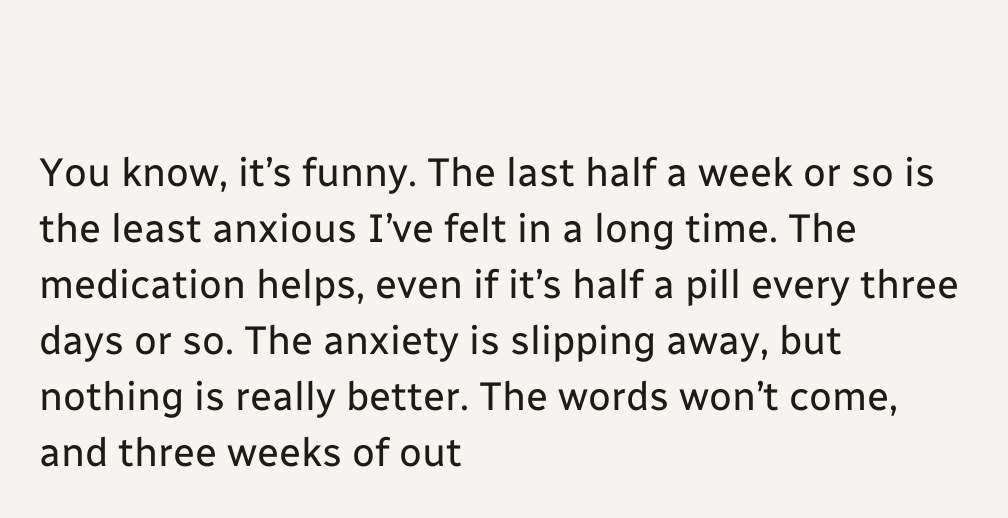You know, it’s funny. The last half a week or so is the least anxious I’ve felt in a long time. The medication helps, even if it’s half a pill every three days or so. The anxiety is slipping away, but nothing is really better. The words won’t come, and three weeks of out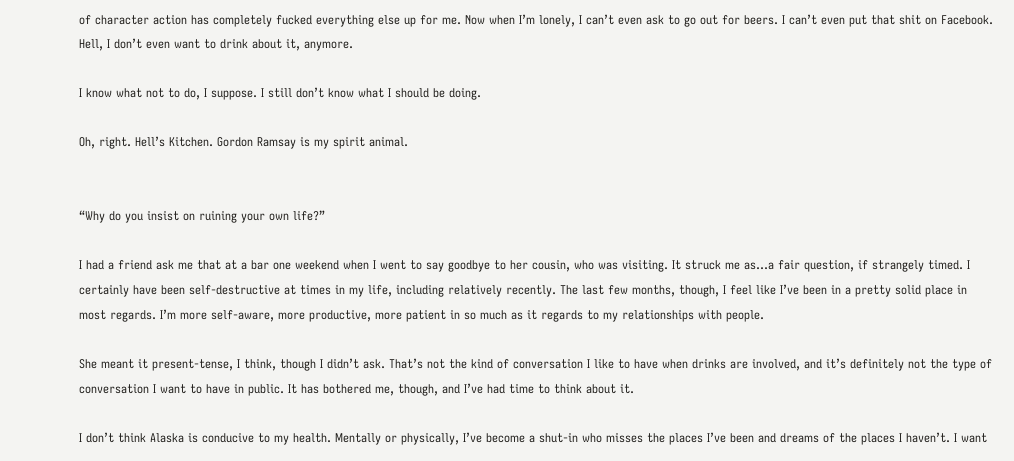of character action has completely fucked everything else up for me. Now when I’m lonely, I can’t even ask to go out for beers. I can’t even put that shit on Facebook. Hell, I don’t even want to drink about it, anymore.

I know what not to do, I suppose. I still don’t know what I should be doing.

Oh, right. Hell’s Kitchen. Gordon Ramsay is my spirit animal.


“Why do you insist on ruining your own life?”

I had a friend ask me that at a bar one weekend when I went to say goodbye to her cousin, who was visiting. It struck me as…a fair question, if strangely timed. I certainly have been self-destructive at times in my life, including relatively recently. The last few months, though, I feel like I’ve been in a pretty solid place in most regards. I’m more self-aware, more productive, more patient in so much as it regards to my relationships with people.

She meant it present-tense, I think, though I didn’t ask. That’s not the kind of conversation I like to have when drinks are involved, and it’s definitely not the type of conversation I want to have in public. It has bothered me, though, and I’ve had time to think about it.

I don’t think Alaska is conducive to my health. Mentally or physically, I’ve become a shut-in who misses the places I’ve been and dreams of the places I haven’t. I want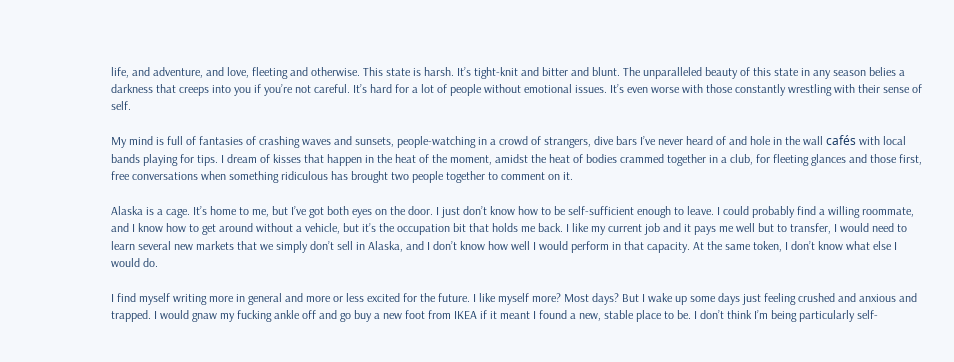life, and adventure, and love, fleeting and otherwise. This state is harsh. It’s tight-knit and bitter and blunt. The unparalleled beauty of this state in any season belies a darkness that creeps into you if you’re not careful. It’s hard for a lot of people without emotional issues. It’s even worse with those constantly wrestling with their sense of self.

My mind is full of fantasies of crashing waves and sunsets, people-watching in a crowd of strangers, dive bars I’ve never heard of and hole in the wall cafés with local bands playing for tips. I dream of kisses that happen in the heat of the moment, amidst the heat of bodies crammed together in a club, for fleeting glances and those first, free conversations when something ridiculous has brought two people together to comment on it.

Alaska is a cage. It’s home to me, but I’ve got both eyes on the door. I just don’t know how to be self-sufficient enough to leave. I could probably find a willing roommate, and I know how to get around without a vehicle, but it’s the occupation bit that holds me back. I like my current job and it pays me well but to transfer, I would need to learn several new markets that we simply don’t sell in Alaska, and I don’t know how well I would perform in that capacity. At the same token, I don’t know what else I would do.

I find myself writing more in general and more or less excited for the future. I like myself more? Most days? But I wake up some days just feeling crushed and anxious and trapped. I would gnaw my fucking ankle off and go buy a new foot from IKEA if it meant I found a new, stable place to be. I don’t think I’m being particularly self-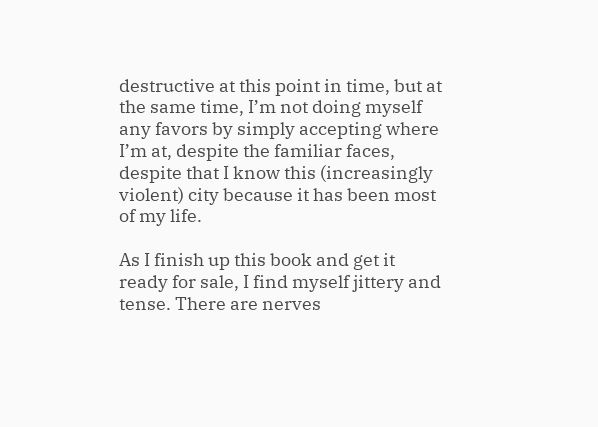destructive at this point in time, but at the same time, I’m not doing myself any favors by simply accepting where I’m at, despite the familiar faces, despite that I know this (increasingly violent) city because it has been most of my life.

As I finish up this book and get it ready for sale, I find myself jittery and tense. There are nerves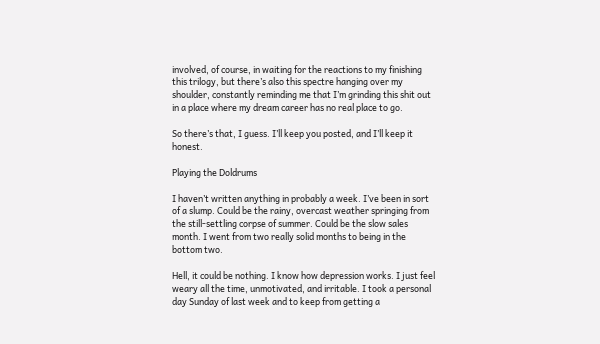involved, of course, in waiting for the reactions to my finishing this trilogy, but there’s also this spectre hanging over my shoulder, constantly reminding me that I’m grinding this shit out in a place where my dream career has no real place to go.

So there’s that, I guess. I’ll keep you posted, and I’ll keep it honest.

Playing the Doldrums

I haven’t written anything in probably a week. I’ve been in sort of a slump. Could be the rainy, overcast weather springing from the still-settling corpse of summer. Could be the slow sales month. I went from two really solid months to being in the bottom two.

Hell, it could be nothing. I know how depression works. I just feel weary all the time, unmotivated, and irritable. I took a personal day Sunday of last week and to keep from getting a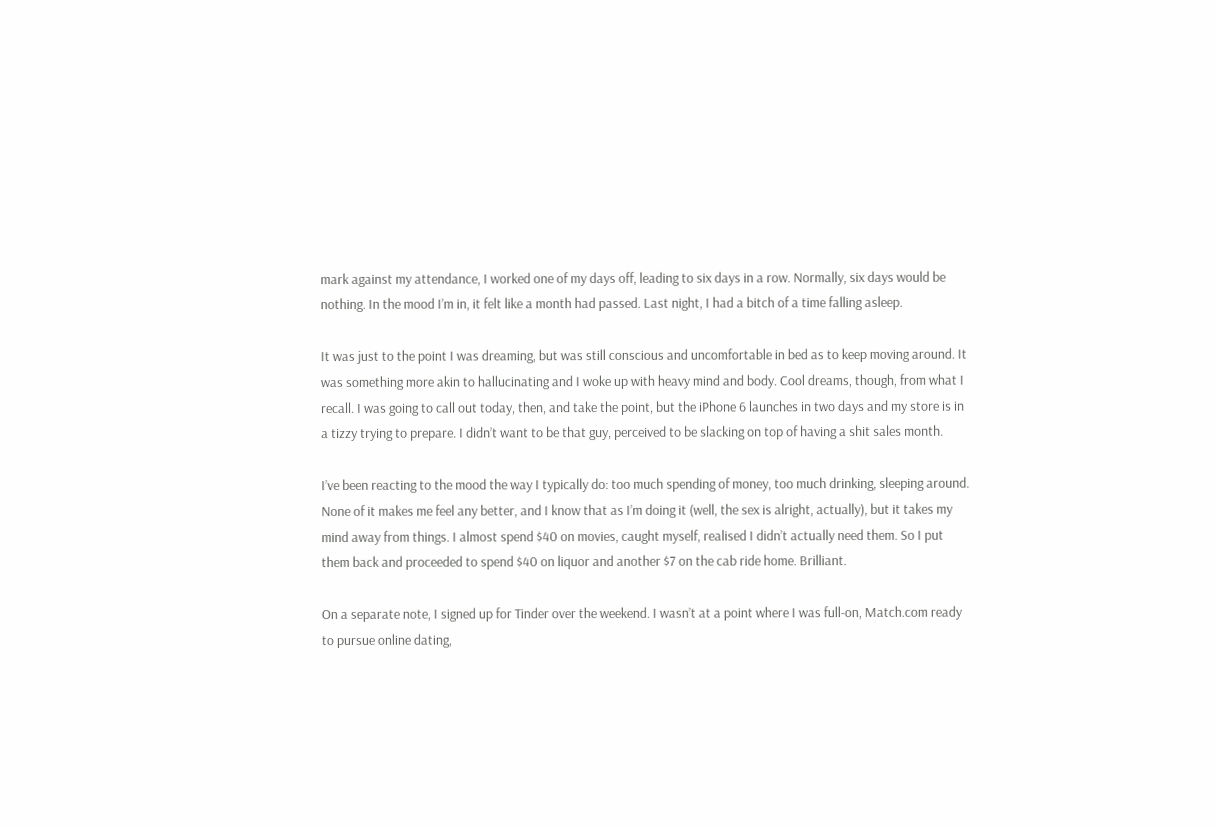mark against my attendance, I worked one of my days off, leading to six days in a row. Normally, six days would be nothing. In the mood I’m in, it felt like a month had passed. Last night, I had a bitch of a time falling asleep.

It was just to the point I was dreaming, but was still conscious and uncomfortable in bed as to keep moving around. It was something more akin to hallucinating and I woke up with heavy mind and body. Cool dreams, though, from what I recall. I was going to call out today, then, and take the point, but the iPhone 6 launches in two days and my store is in a tizzy trying to prepare. I didn’t want to be that guy, perceived to be slacking on top of having a shit sales month.

I’ve been reacting to the mood the way I typically do: too much spending of money, too much drinking, sleeping around. None of it makes me feel any better, and I know that as I’m doing it (well, the sex is alright, actually), but it takes my mind away from things. I almost spend $40 on movies, caught myself, realised I didn’t actually need them. So I put them back and proceeded to spend $40 on liquor and another $7 on the cab ride home. Brilliant.

On a separate note, I signed up for Tinder over the weekend. I wasn’t at a point where I was full-on, Match.com ready to pursue online dating,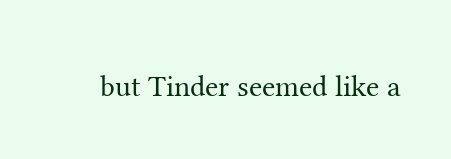but Tinder seemed like a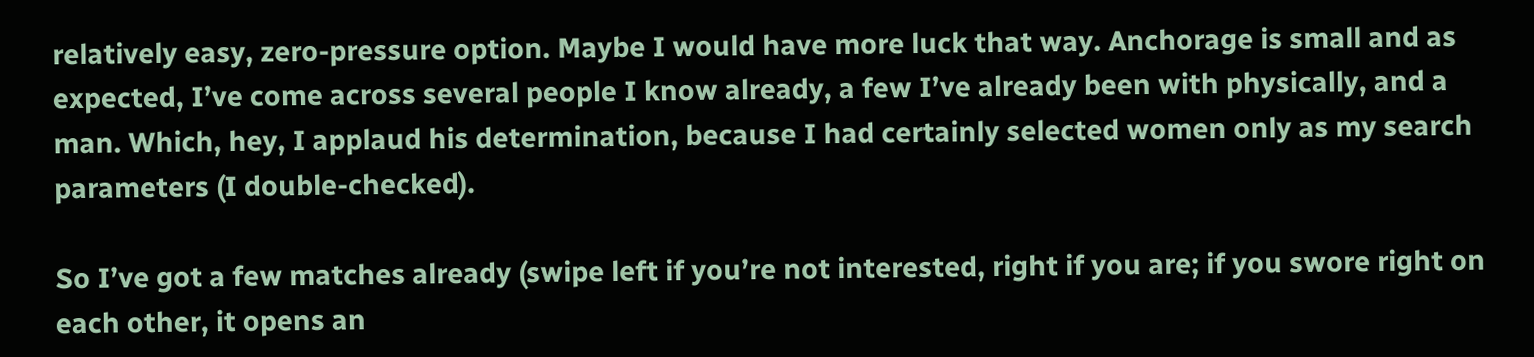relatively easy, zero-pressure option. Maybe I would have more luck that way. Anchorage is small and as expected, I’ve come across several people I know already, a few I’ve already been with physically, and a man. Which, hey, I applaud his determination, because I had certainly selected women only as my search parameters (I double-checked).

So I’ve got a few matches already (swipe left if you’re not interested, right if you are; if you swore right on each other, it opens an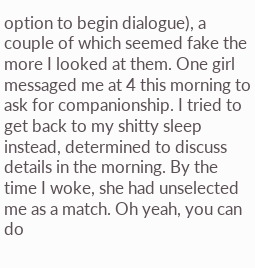option to begin dialogue), a couple of which seemed fake the more I looked at them. One girl messaged me at 4 this morning to ask for companionship. I tried to get back to my shitty sleep instead, determined to discuss details in the morning. By the time I woke, she had unselected me as a match. Oh yeah, you can do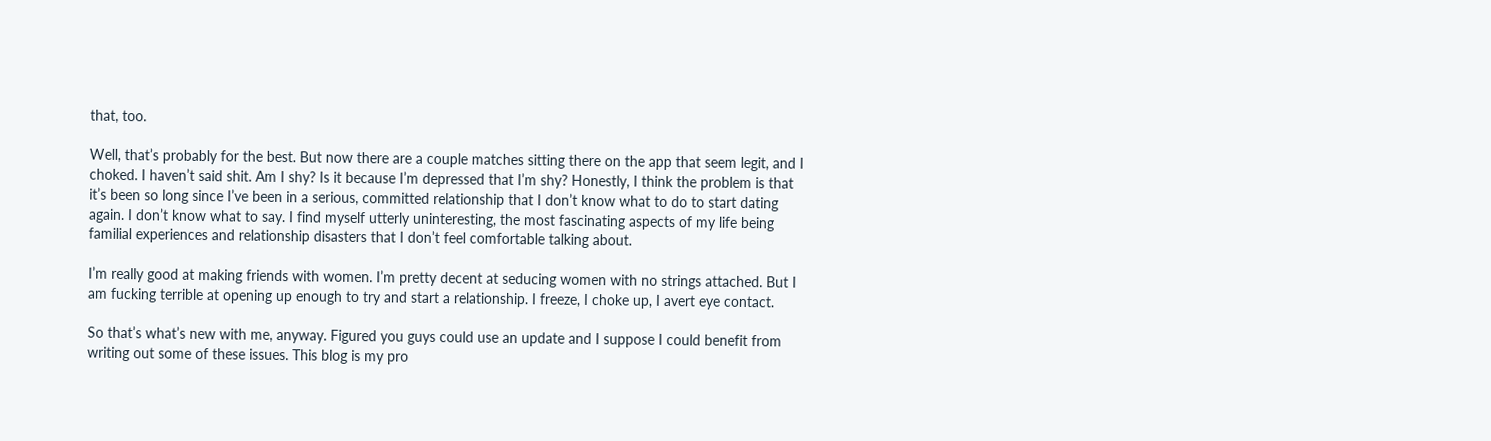that, too.

Well, that’s probably for the best. But now there are a couple matches sitting there on the app that seem legit, and I choked. I haven’t said shit. Am I shy? Is it because I’m depressed that I’m shy? Honestly, I think the problem is that it’s been so long since I’ve been in a serious, committed relationship that I don’t know what to do to start dating again. I don’t know what to say. I find myself utterly uninteresting, the most fascinating aspects of my life being familial experiences and relationship disasters that I don’t feel comfortable talking about.

I’m really good at making friends with women. I’m pretty decent at seducing women with no strings attached. But I am fucking terrible at opening up enough to try and start a relationship. I freeze, I choke up, I avert eye contact.

So that’s what’s new with me, anyway. Figured you guys could use an update and I suppose I could benefit from writing out some of these issues. This blog is my pro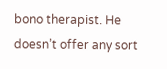bono therapist. He doesn’t offer any sort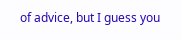of advice, but I guess you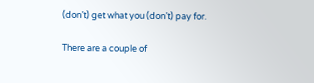(don’t) get what you (don’t) pay for.

There are a couple of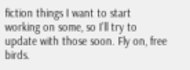fiction things I want to start working on some, so I’ll try to update with those soon. Fly on, free birds.